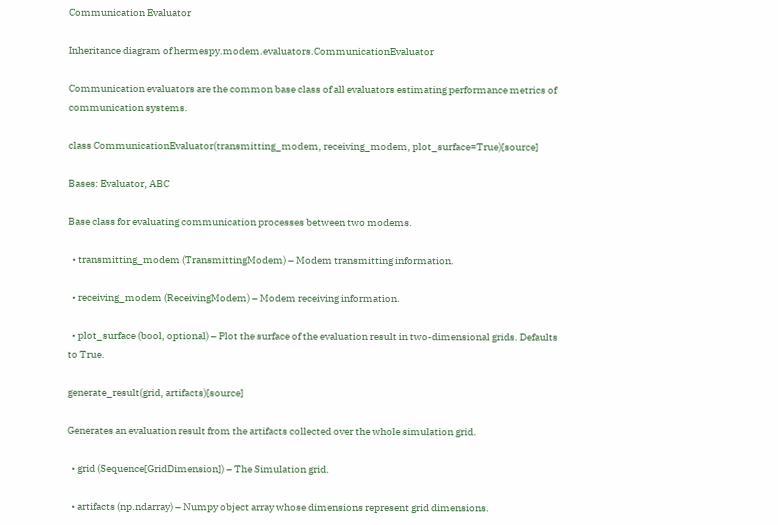Communication Evaluator

Inheritance diagram of hermespy.modem.evaluators.CommunicationEvaluator

Communication evaluators are the common base class of all evaluators estimating performance metrics of communication systems.

class CommunicationEvaluator(transmitting_modem, receiving_modem, plot_surface=True)[source]

Bases: Evaluator, ABC

Base class for evaluating communication processes between two modems.

  • transmitting_modem (TransmittingModem) – Modem transmitting information.

  • receiving_modem (ReceivingModem) – Modem receiving information.

  • plot_surface (bool, optional) – Plot the surface of the evaluation result in two-dimensional grids. Defaults to True.

generate_result(grid, artifacts)[source]

Generates an evaluation result from the artifacts collected over the whole simulation grid.

  • grid (Sequence[GridDimension]) – The Simulation grid.

  • artifacts (np.ndarray) – Numpy object array whose dimensions represent grid dimensions.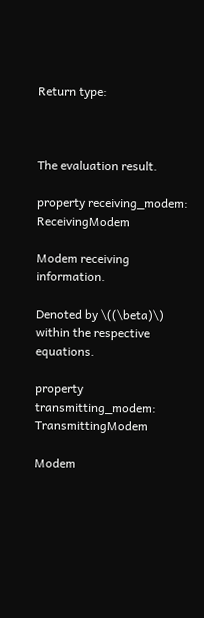Return type:



The evaluation result.

property receiving_modem: ReceivingModem

Modem receiving information.

Denoted by \((\beta)\) within the respective equations.

property transmitting_modem: TransmittingModem

Modem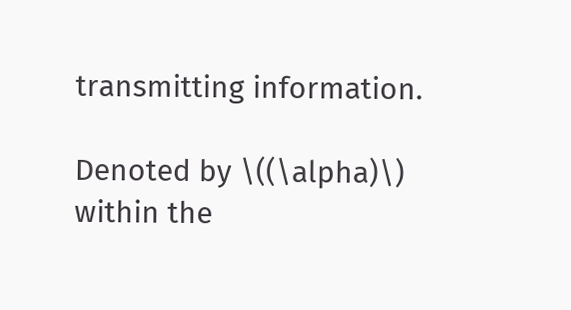transmitting information.

Denoted by \((\alpha)\) within the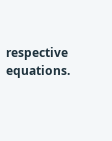respective equations.